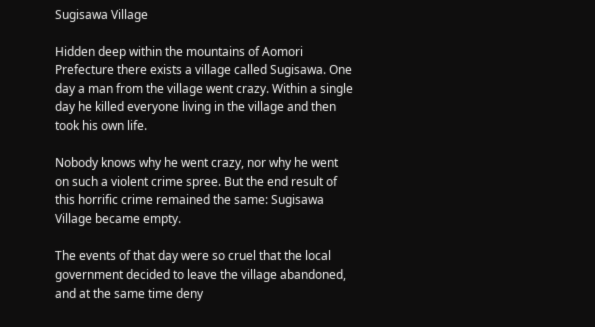Sugisawa Village

Hidden deep within the mountains of Aomori Prefecture there exists a village called Sugisawa. One day a man from the village went crazy. Within a single day he killed everyone living in the village and then took his own life.

Nobody knows why he went crazy, nor why he went on such a violent crime spree. But the end result of this horrific crime remained the same: Sugisawa Village became empty.

The events of that day were so cruel that the local government decided to leave the village abandoned, and at the same time deny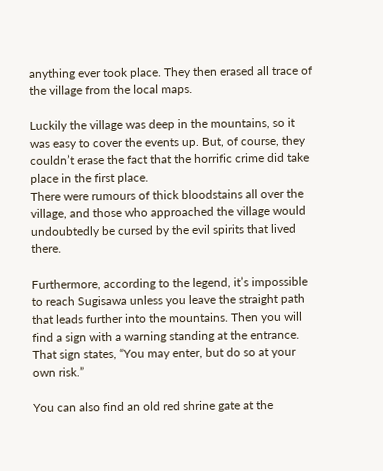anything ever took place. They then erased all trace of the village from the local maps.

Luckily the village was deep in the mountains, so it was easy to cover the events up. But, of course, they couldn’t erase the fact that the horrific crime did take place in the first place.
There were rumours of thick bloodstains all over the village, and those who approached the village would undoubtedly be cursed by the evil spirits that lived there.

Furthermore, according to the legend, it’s impossible to reach Sugisawa unless you leave the straight path that leads further into the mountains. Then you will find a sign with a warning standing at the entrance. That sign states, “You may enter, but do so at your own risk.”

You can also find an old red shrine gate at the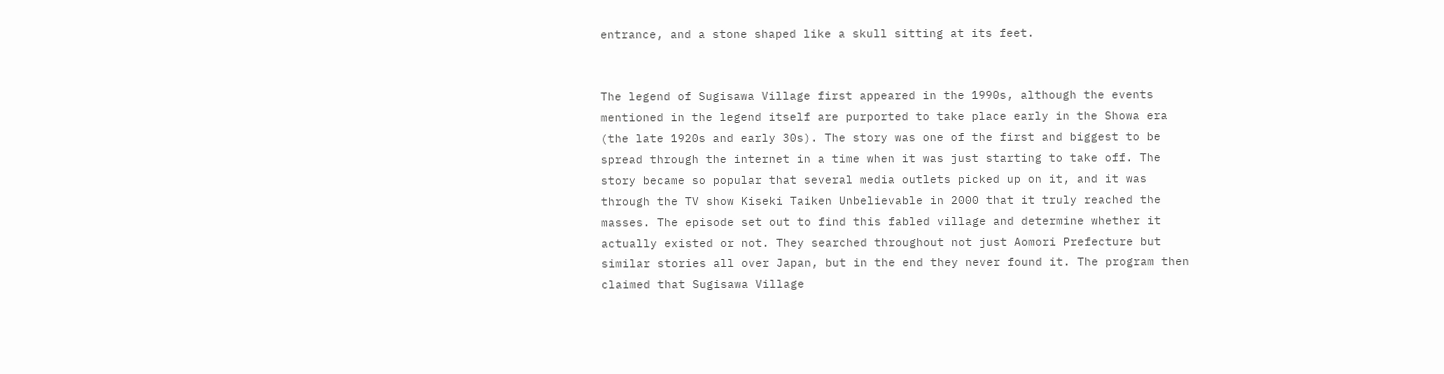entrance, and a stone shaped like a skull sitting at its feet.


The legend of Sugisawa Village first appeared in the 1990s, although the events mentioned in the legend itself are purported to take place early in the Showa era (the late 1920s and early 30s). The story was one of the first and biggest to be spread through the internet in a time when it was just starting to take off. The story became so popular that several media outlets picked up on it, and it was through the TV show Kiseki Taiken Unbelievable in 2000 that it truly reached the masses. The episode set out to find this fabled village and determine whether it actually existed or not. They searched throughout not just Aomori Prefecture but similar stories all over Japan, but in the end they never found it. The program then claimed that Sugisawa Village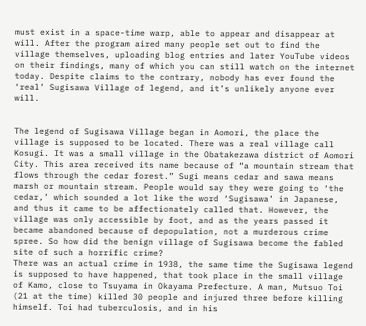must exist in a space-time warp, able to appear and disappear at will. After the program aired many people set out to find the village themselves, uploading blog entries and later YouTube videos on their findings, many of which you can still watch on the internet today. Despite claims to the contrary, nobody has ever found the ‘real’ Sugisawa Village of legend, and it’s unlikely anyone ever will.


The legend of Sugisawa Village began in Aomori, the place the village is supposed to be located. There was a real village call Kosugi. It was a small village in the Obatakezawa district of Aomori City. This area received its name because of “a mountain stream that flows through the cedar forest.” Sugi means cedar and sawa means marsh or mountain stream. People would say they were going to ‘the cedar,’ which sounded a lot like the word ‘Sugisawa’ in Japanese, and thus it came to be affectionately called that. However, the village was only accessible by foot, and as the years passed it became abandoned because of depopulation, not a murderous crime spree. So how did the benign village of Sugisawa become the fabled site of such a horrific crime?
There was an actual crime in 1938, the same time the Sugisawa legend is supposed to have happened, that took place in the small village of Kamo, close to Tsuyama in Okayama Prefecture. A man, Mutsuo Toi (21 at the time) killed 30 people and injured three before killing himself. Toi had tuberculosis, and in his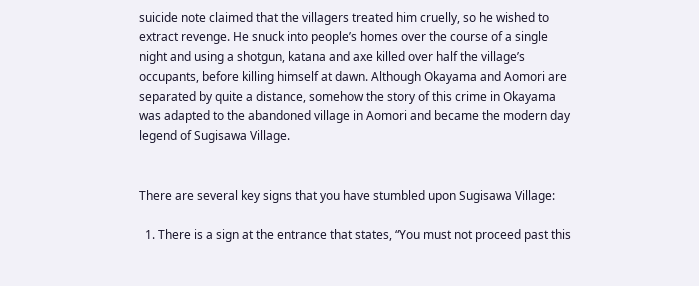suicide note claimed that the villagers treated him cruelly, so he wished to extract revenge. He snuck into people’s homes over the course of a single night and using a shotgun, katana and axe killed over half the village’s occupants, before killing himself at dawn. Although Okayama and Aomori are separated by quite a distance, somehow the story of this crime in Okayama was adapted to the abandoned village in Aomori and became the modern day legend of Sugisawa Village.


There are several key signs that you have stumbled upon Sugisawa Village:

  1. There is a sign at the entrance that states, “You must not proceed past this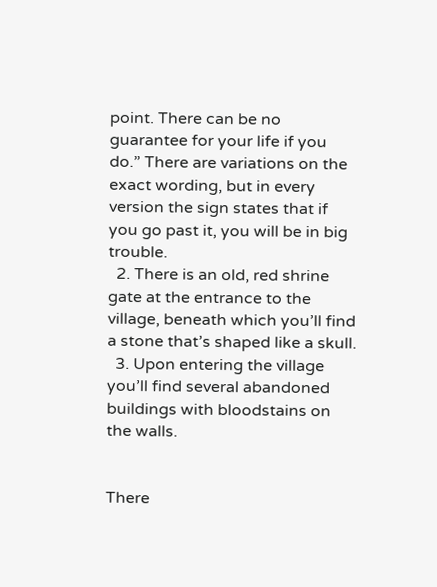point. There can be no guarantee for your life if you do.” There are variations on the exact wording, but in every version the sign states that if you go past it, you will be in big trouble.
  2. There is an old, red shrine gate at the entrance to the village, beneath which you’ll find a stone that’s shaped like a skull.
  3. Upon entering the village you’ll find several abandoned buildings with bloodstains on the walls.


There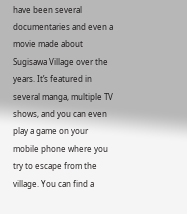have been several documentaries and even a movie made about Sugisawa Village over the years. It’s featured in several manga, multiple TV shows, and you can even play a game on your mobile phone where you try to escape from the village. You can find a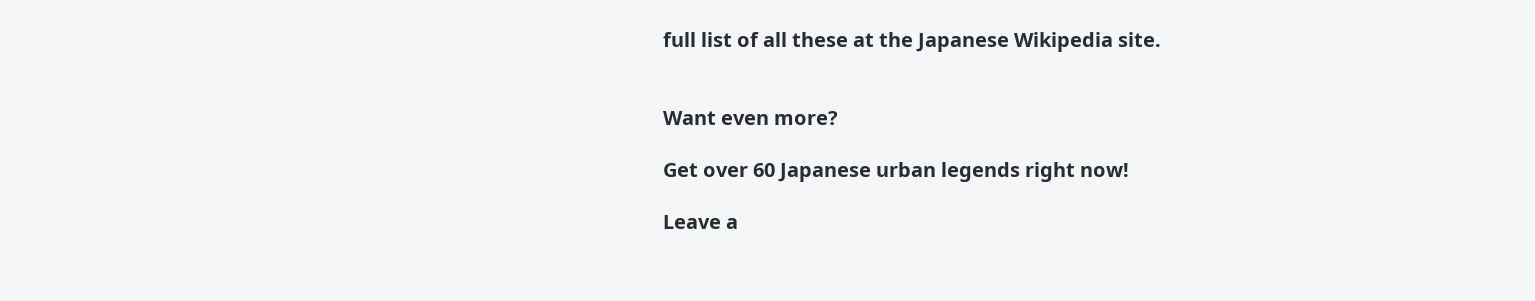full list of all these at the Japanese Wikipedia site.


Want even more?

Get over 60 Japanese urban legends right now!

Leave a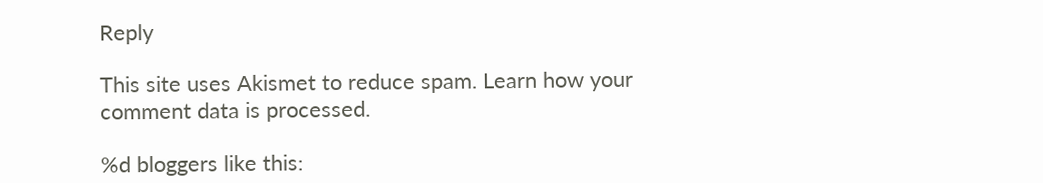Reply

This site uses Akismet to reduce spam. Learn how your comment data is processed.

%d bloggers like this: